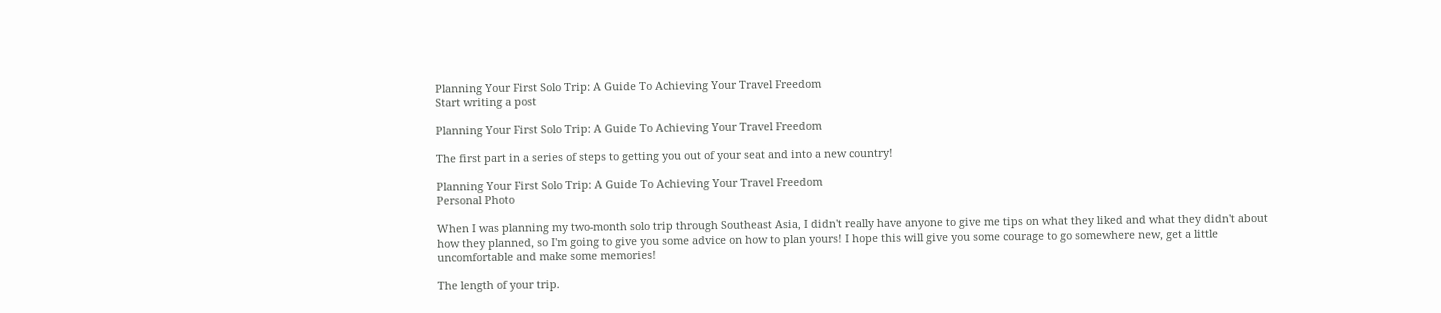Planning Your First Solo Trip: A Guide To Achieving Your Travel Freedom
Start writing a post

Planning Your First Solo Trip: A Guide To Achieving Your Travel Freedom

The first part in a series of steps to getting you out of your seat and into a new country!

Planning Your First Solo Trip: A Guide To Achieving Your Travel Freedom
Personal Photo

When I was planning my two-month solo trip through Southeast Asia, I didn't really have anyone to give me tips on what they liked and what they didn't about how they planned, so I'm going to give you some advice on how to plan yours! I hope this will give you some courage to go somewhere new, get a little uncomfortable and make some memories!

The length of your trip.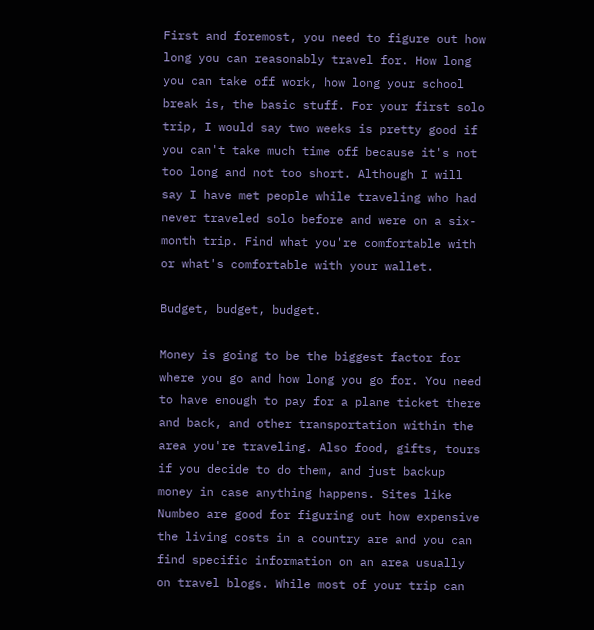First and foremost, you need to figure out how long you can reasonably travel for. How long you can take off work, how long your school break is, the basic stuff. For your first solo trip, I would say two weeks is pretty good if you can't take much time off because it's not too long and not too short. Although I will say I have met people while traveling who had never traveled solo before and were on a six-month trip. Find what you're comfortable with or what's comfortable with your wallet.

Budget, budget, budget.

Money is going to be the biggest factor for where you go and how long you go for. You need to have enough to pay for a plane ticket there and back, and other transportation within the area you're traveling. Also food, gifts, tours if you decide to do them, and just backup money in case anything happens. Sites like Numbeo are good for figuring out how expensive the living costs in a country are and you can find specific information on an area usually on travel blogs. While most of your trip can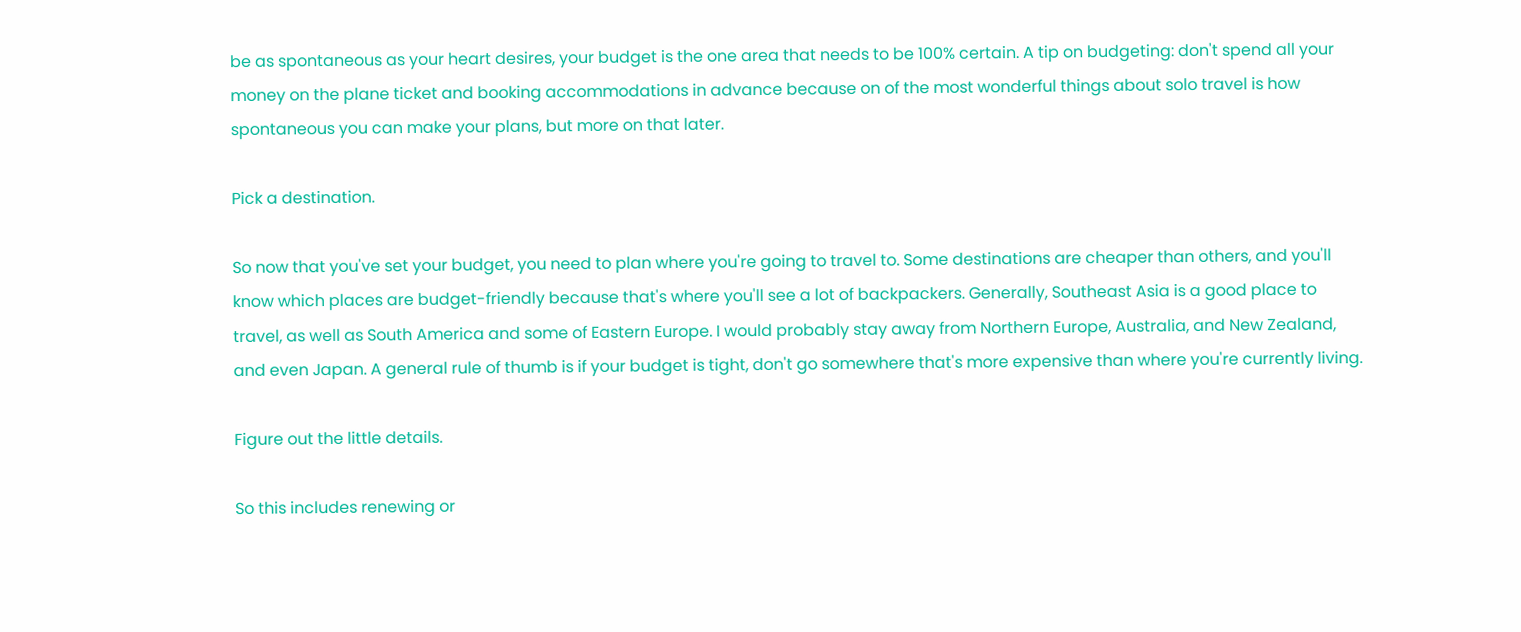be as spontaneous as your heart desires, your budget is the one area that needs to be 100% certain. A tip on budgeting: don't spend all your money on the plane ticket and booking accommodations in advance because on of the most wonderful things about solo travel is how spontaneous you can make your plans, but more on that later.

Pick a destination.

So now that you've set your budget, you need to plan where you're going to travel to. Some destinations are cheaper than others, and you'll know which places are budget-friendly because that's where you'll see a lot of backpackers. Generally, Southeast Asia is a good place to travel, as well as South America and some of Eastern Europe. I would probably stay away from Northern Europe, Australia, and New Zealand, and even Japan. A general rule of thumb is if your budget is tight, don't go somewhere that's more expensive than where you're currently living.

Figure out the little details.

So this includes renewing or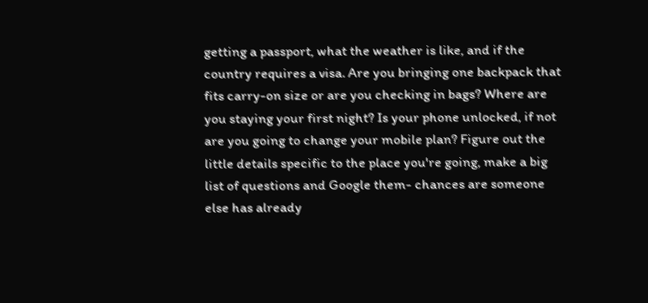getting a passport, what the weather is like, and if the country requires a visa. Are you bringing one backpack that fits carry-on size or are you checking in bags? Where are you staying your first night? Is your phone unlocked, if not are you going to change your mobile plan? Figure out the little details specific to the place you're going, make a big list of questions and Google them- chances are someone else has already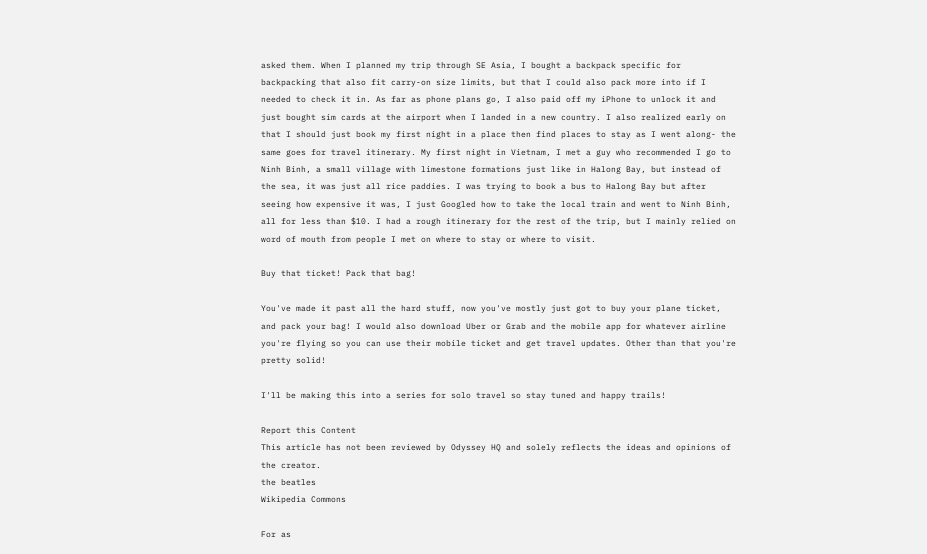asked them. When I planned my trip through SE Asia, I bought a backpack specific for backpacking that also fit carry-on size limits, but that I could also pack more into if I needed to check it in. As far as phone plans go, I also paid off my iPhone to unlock it and just bought sim cards at the airport when I landed in a new country. I also realized early on that I should just book my first night in a place then find places to stay as I went along- the same goes for travel itinerary. My first night in Vietnam, I met a guy who recommended I go to Ninh Binh, a small village with limestone formations just like in Halong Bay, but instead of the sea, it was just all rice paddies. I was trying to book a bus to Halong Bay but after seeing how expensive it was, I just Googled how to take the local train and went to Ninh Binh, all for less than $10. I had a rough itinerary for the rest of the trip, but I mainly relied on word of mouth from people I met on where to stay or where to visit.

Buy that ticket! Pack that bag!

You've made it past all the hard stuff, now you've mostly just got to buy your plane ticket, and pack your bag! I would also download Uber or Grab and the mobile app for whatever airline you're flying so you can use their mobile ticket and get travel updates. Other than that you're pretty solid!

I'll be making this into a series for solo travel so stay tuned and happy trails!

Report this Content
This article has not been reviewed by Odyssey HQ and solely reflects the ideas and opinions of the creator.
the beatles
Wikipedia Commons

For as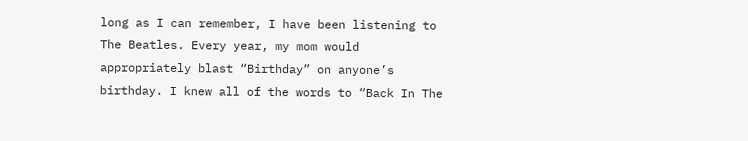long as I can remember, I have been listening to The Beatles. Every year, my mom would appropriately blast “Birthday” on anyone’s birthday. I knew all of the words to “Back In The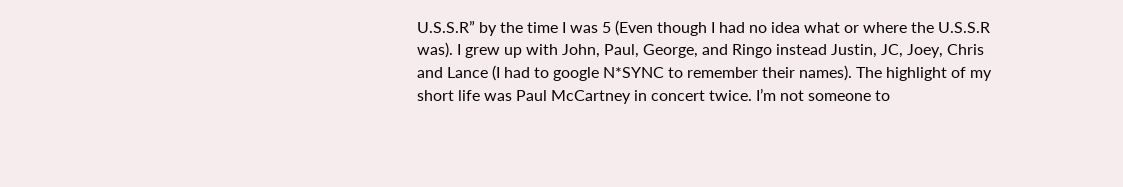U.S.S.R” by the time I was 5 (Even though I had no idea what or where the U.S.S.R was). I grew up with John, Paul, George, and Ringo instead Justin, JC, Joey, Chris and Lance (I had to google N*SYNC to remember their names). The highlight of my short life was Paul McCartney in concert twice. I’m not someone to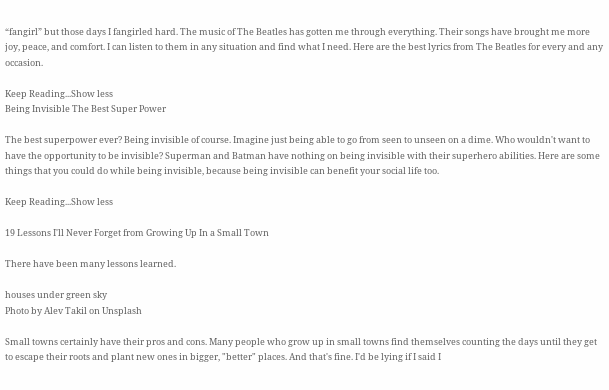“fangirl” but those days I fangirled hard. The music of The Beatles has gotten me through everything. Their songs have brought me more joy, peace, and comfort. I can listen to them in any situation and find what I need. Here are the best lyrics from The Beatles for every and any occasion.

Keep Reading...Show less
Being Invisible The Best Super Power

The best superpower ever? Being invisible of course. Imagine just being able to go from seen to unseen on a dime. Who wouldn't want to have the opportunity to be invisible? Superman and Batman have nothing on being invisible with their superhero abilities. Here are some things that you could do while being invisible, because being invisible can benefit your social life too.

Keep Reading...Show less

19 Lessons I'll Never Forget from Growing Up In a Small Town

There have been many lessons learned.

houses under green sky
Photo by Alev Takil on Unsplash

Small towns certainly have their pros and cons. Many people who grow up in small towns find themselves counting the days until they get to escape their roots and plant new ones in bigger, "better" places. And that's fine. I'd be lying if I said I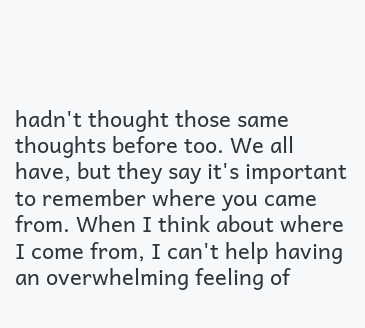hadn't thought those same thoughts before too. We all have, but they say it's important to remember where you came from. When I think about where I come from, I can't help having an overwhelming feeling of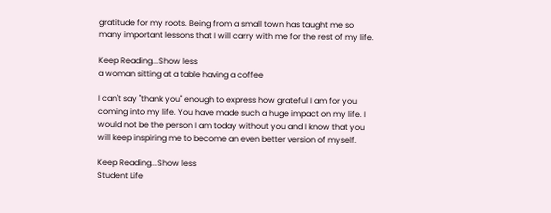gratitude for my roots. Being from a small town has taught me so many important lessons that I will carry with me for the rest of my life.

Keep Reading...Show less
a woman sitting at a table having a coffee

I can't say "thank you" enough to express how grateful I am for you coming into my life. You have made such a huge impact on my life. I would not be the person I am today without you and I know that you will keep inspiring me to become an even better version of myself.

Keep Reading...Show less
Student Life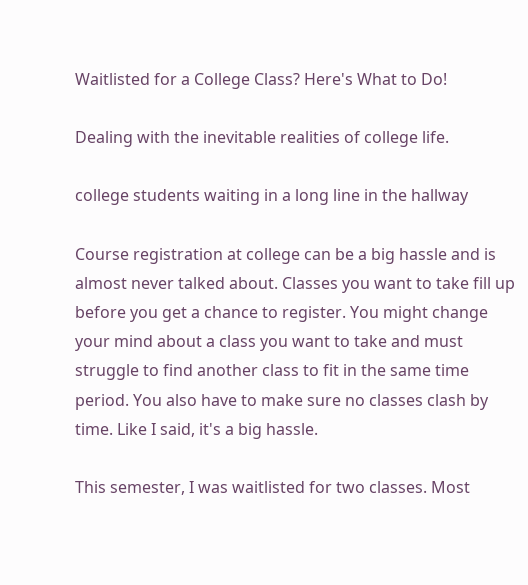Waitlisted for a College Class? Here's What to Do!

Dealing with the inevitable realities of college life.

college students waiting in a long line in the hallway

Course registration at college can be a big hassle and is almost never talked about. Classes you want to take fill up before you get a chance to register. You might change your mind about a class you want to take and must struggle to find another class to fit in the same time period. You also have to make sure no classes clash by time. Like I said, it's a big hassle.

This semester, I was waitlisted for two classes. Most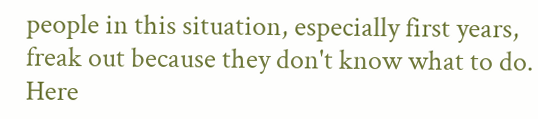people in this situation, especially first years, freak out because they don't know what to do. Here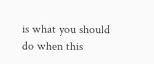is what you should do when this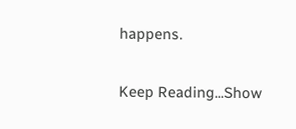happens.

Keep Reading...Show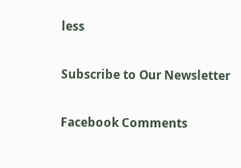less

Subscribe to Our Newsletter

Facebook Comments